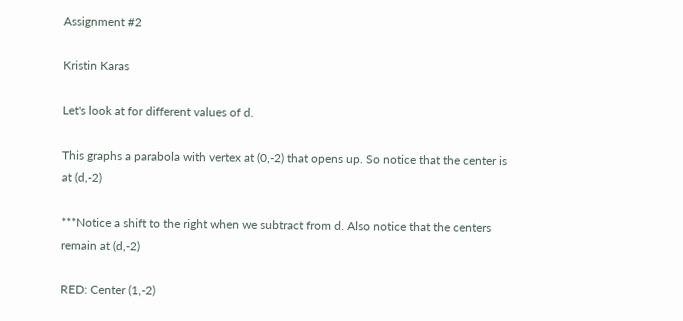Assignment #2

Kristin Karas

Let's look at for different values of d.

This graphs a parabola with vertex at (0,-2) that opens up. So notice that the center is at (d,-2)

***Notice a shift to the right when we subtract from d. Also notice that the centers remain at (d,-2)

RED: Center (1,-2)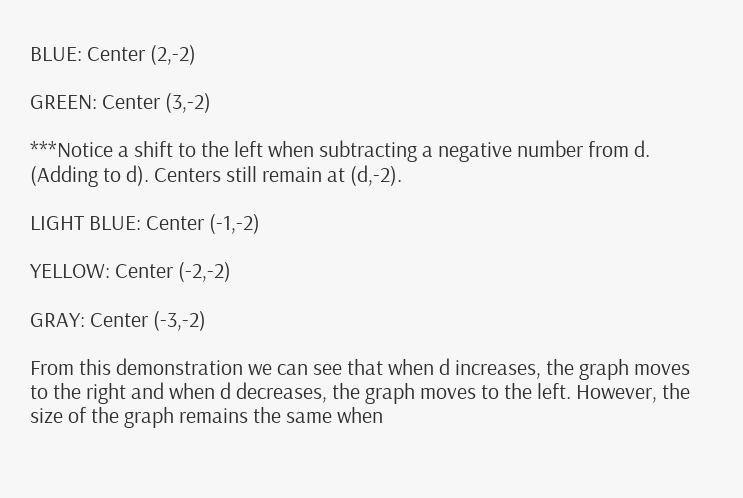BLUE: Center (2,-2)

GREEN: Center (3,-2)

***Notice a shift to the left when subtracting a negative number from d. (Adding to d). Centers still remain at (d,-2).

LIGHT BLUE: Center (-1,-2)

YELLOW: Center (-2,-2)

GRAY: Center (-3,-2)

From this demonstration we can see that when d increases, the graph moves to the right and when d decreases, the graph moves to the left. However, the size of the graph remains the same when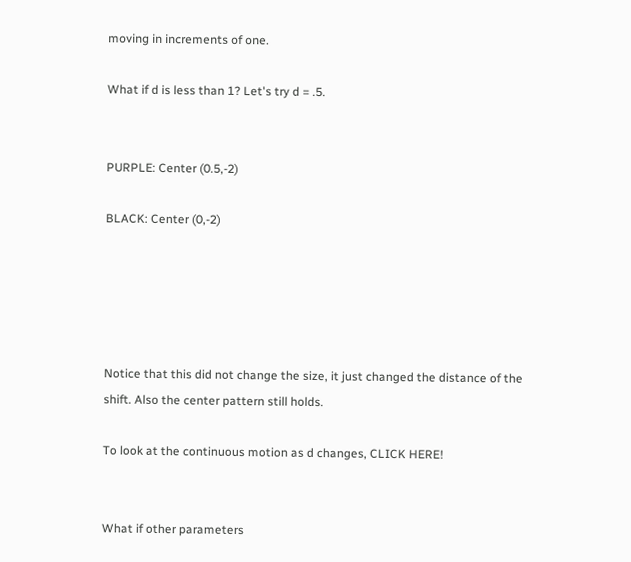moving in increments of one.

What if d is less than 1? Let's try d = .5.


PURPLE: Center (0.5,-2)

BLACK: Center (0,-2)





Notice that this did not change the size, it just changed the distance of the shift. Also the center pattern still holds.

To look at the continuous motion as d changes, CLICK HERE!


What if other parameters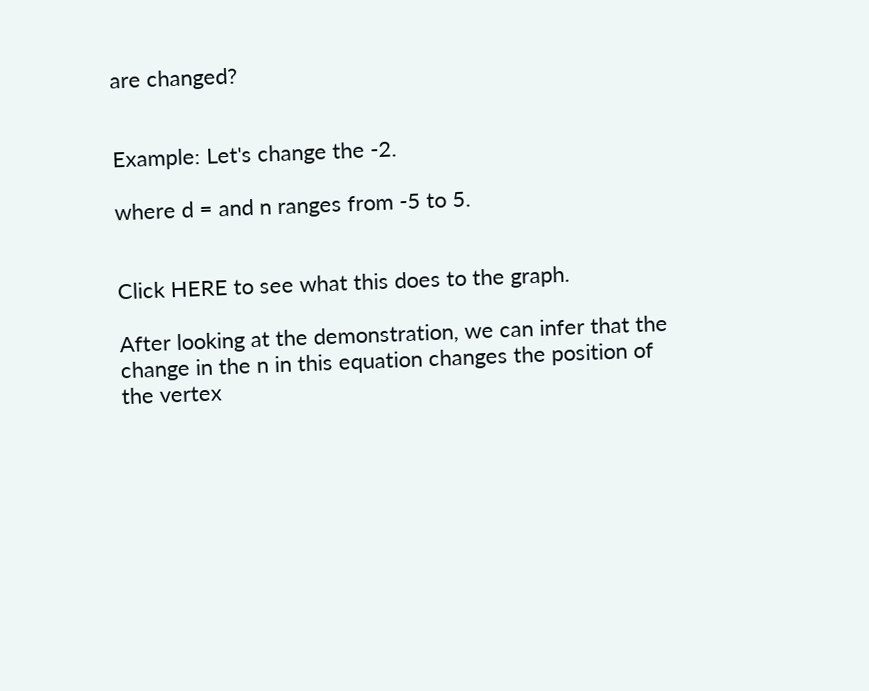are changed?


Example: Let's change the -2.

where d = and n ranges from -5 to 5.


Click HERE to see what this does to the graph.

After looking at the demonstration, we can infer that the change in the n in this equation changes the position of the vertex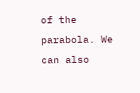of the parabola. We can also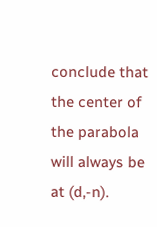conclude that the center of the parabola will always be at (d,-n).